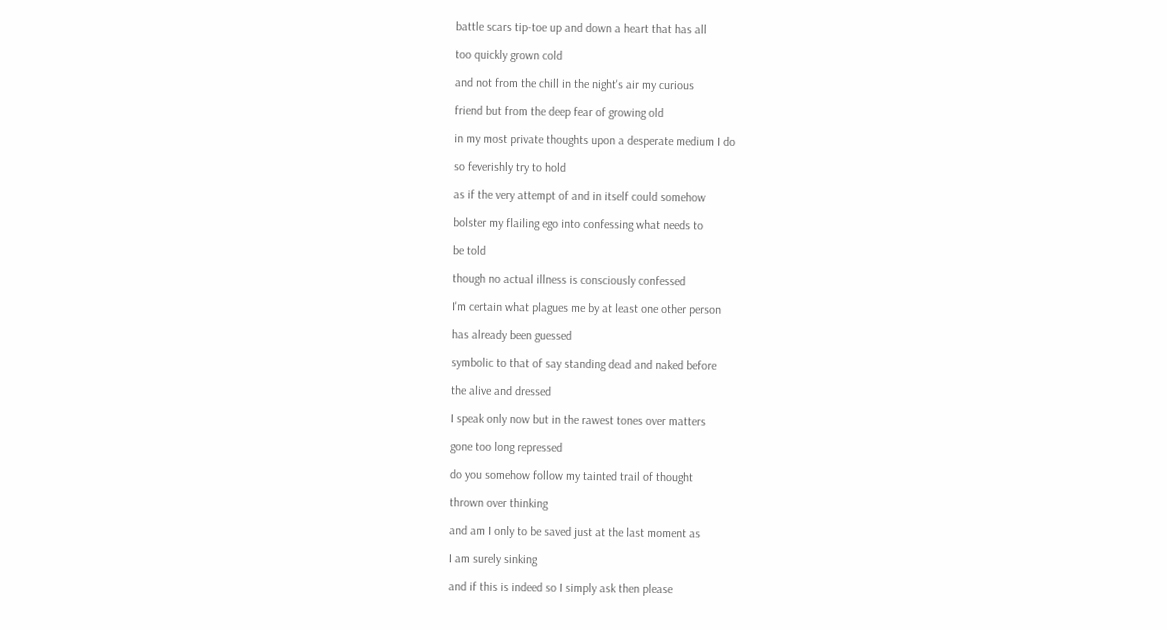battle scars tip-toe up and down a heart that has all

too quickly grown cold

and not from the chill in the night's air my curious

friend but from the deep fear of growing old

in my most private thoughts upon a desperate medium I do

so feverishly try to hold

as if the very attempt of and in itself could somehow

bolster my flailing ego into confessing what needs to

be told

though no actual illness is consciously confessed

I'm certain what plagues me by at least one other person

has already been guessed

symbolic to that of say standing dead and naked before

the alive and dressed

I speak only now but in the rawest tones over matters

gone too long repressed

do you somehow follow my tainted trail of thought

thrown over thinking

and am I only to be saved just at the last moment as

I am surely sinking

and if this is indeed so I simply ask then please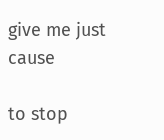give me just cause

to stop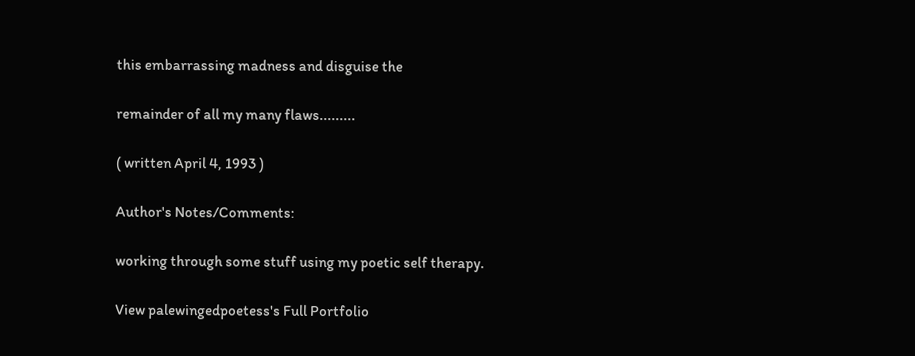this embarrassing madness and disguise the

remainder of all my many flaws.........

( written April 4, 1993 )

Author's Notes/Comments:

working through some stuff using my poetic self therapy.

View palewingedpoetess's Full Portfolio